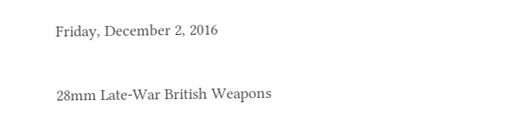Friday, December 2, 2016

28mm Late-War British Weapons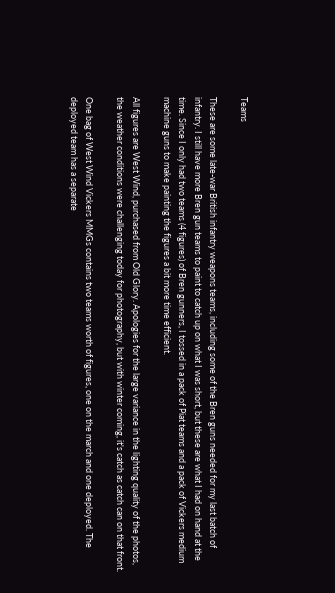Teams

These are some late-war British infantry weapons teams, including some of the Bren guns needed for my last batch of infantry. I still have more Bren gun teams to paint to catch up on what I was short, but these are what I had on hand at the time. Since I only had two teams (4 figures) of Bren gunners, I tossed in a pack of Piat teams and a pack of Vickers medium machine guns to make painting the figures a bit more time efficient.

All figures are West Wind, purchased from Old Glory. Apologies for the large variance in the lighting quality of the photos, the weather conditions were challenging today for photography, but with winter coming, it's catch as catch can on that front.

One bag of West Wind Vickers MMGs contains two teams worth of figures, one on the march and one deployed. The deployed team has a separate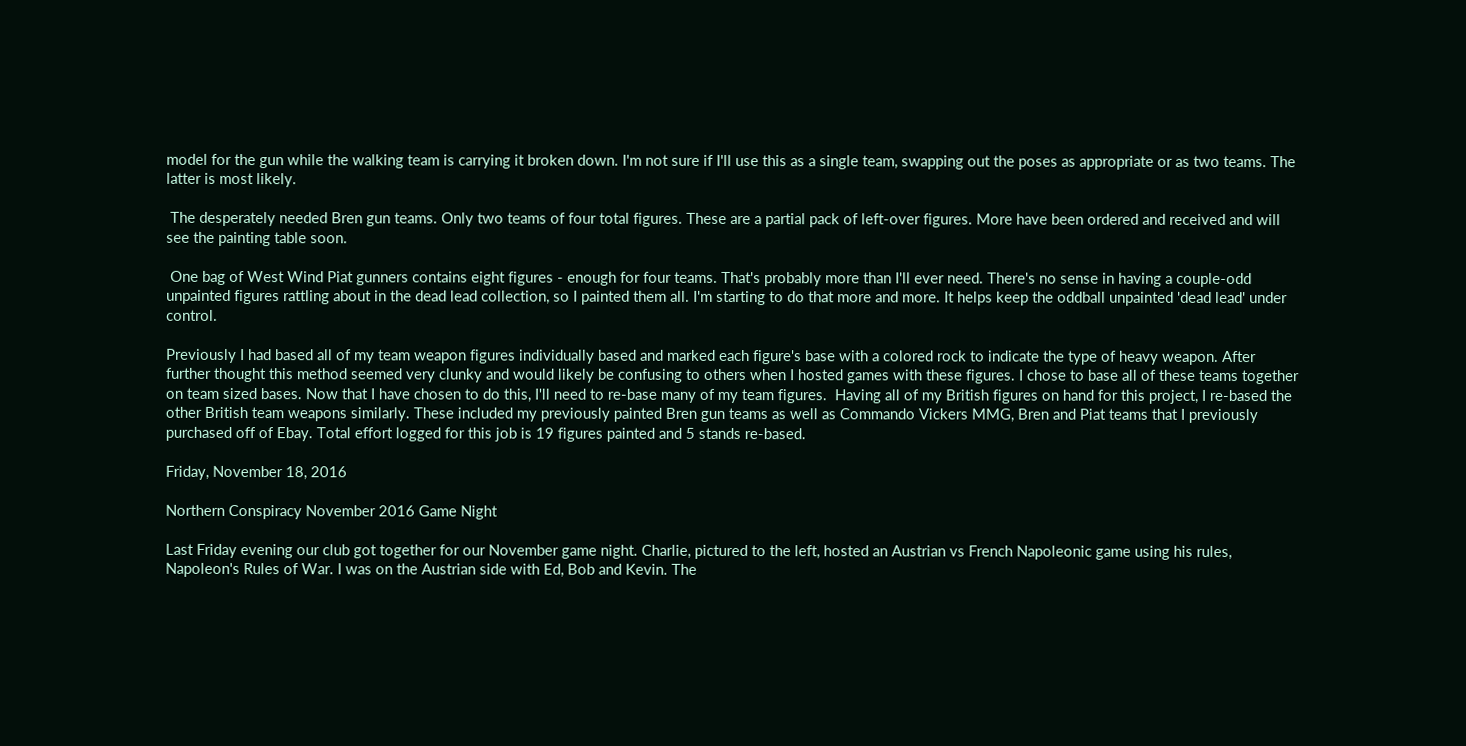model for the gun while the walking team is carrying it broken down. I'm not sure if I'll use this as a single team, swapping out the poses as appropriate or as two teams. The latter is most likely.

 The desperately needed Bren gun teams. Only two teams of four total figures. These are a partial pack of left-over figures. More have been ordered and received and will see the painting table soon.

 One bag of West Wind Piat gunners contains eight figures - enough for four teams. That's probably more than I'll ever need. There's no sense in having a couple-odd unpainted figures rattling about in the dead lead collection, so I painted them all. I'm starting to do that more and more. It helps keep the oddball unpainted 'dead lead' under control.

Previously I had based all of my team weapon figures individually based and marked each figure's base with a colored rock to indicate the type of heavy weapon. After further thought this method seemed very clunky and would likely be confusing to others when I hosted games with these figures. I chose to base all of these teams together on team sized bases. Now that I have chosen to do this, I'll need to re-base many of my team figures.  Having all of my British figures on hand for this project, I re-based the other British team weapons similarly. These included my previously painted Bren gun teams as well as Commando Vickers MMG, Bren and Piat teams that I previously purchased off of Ebay. Total effort logged for this job is 19 figures painted and 5 stands re-based.

Friday, November 18, 2016

Northern Conspiracy November 2016 Game Night

Last Friday evening our club got together for our November game night. Charlie, pictured to the left, hosted an Austrian vs French Napoleonic game using his rules, Napoleon's Rules of War. I was on the Austrian side with Ed, Bob and Kevin. The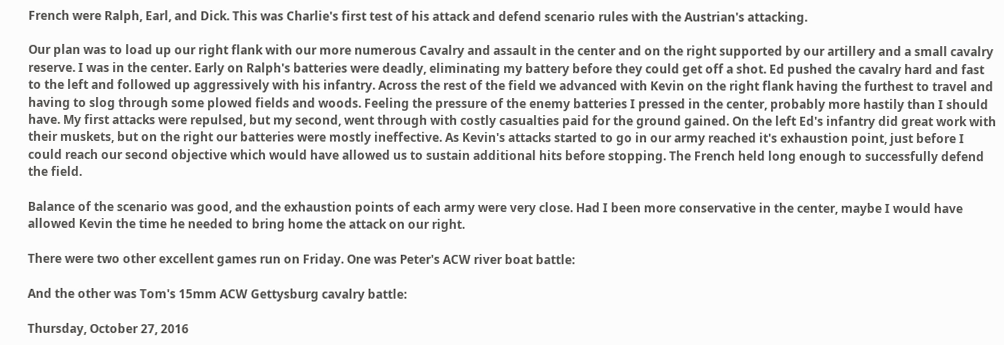French were Ralph, Earl, and Dick. This was Charlie's first test of his attack and defend scenario rules with the Austrian's attacking.

Our plan was to load up our right flank with our more numerous Cavalry and assault in the center and on the right supported by our artillery and a small cavalry reserve. I was in the center. Early on Ralph's batteries were deadly, eliminating my battery before they could get off a shot. Ed pushed the cavalry hard and fast to the left and followed up aggressively with his infantry. Across the rest of the field we advanced with Kevin on the right flank having the furthest to travel and having to slog through some plowed fields and woods. Feeling the pressure of the enemy batteries I pressed in the center, probably more hastily than I should have. My first attacks were repulsed, but my second, went through with costly casualties paid for the ground gained. On the left Ed's infantry did great work with their muskets, but on the right our batteries were mostly ineffective. As Kevin's attacks started to go in our army reached it's exhaustion point, just before I could reach our second objective which would have allowed us to sustain additional hits before stopping. The French held long enough to successfully defend the field.

Balance of the scenario was good, and the exhaustion points of each army were very close. Had I been more conservative in the center, maybe I would have allowed Kevin the time he needed to bring home the attack on our right.

There were two other excellent games run on Friday. One was Peter's ACW river boat battle:

And the other was Tom's 15mm ACW Gettysburg cavalry battle:

Thursday, October 27, 2016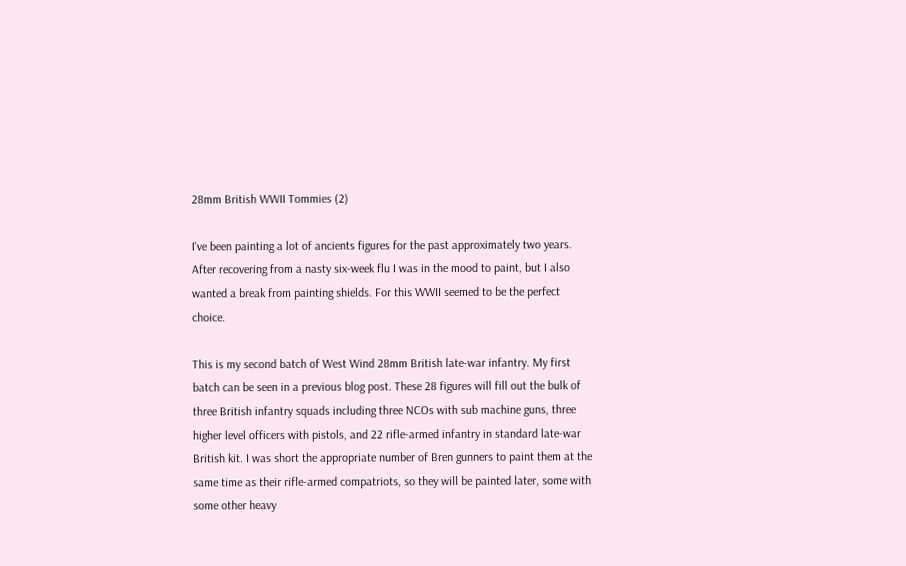28mm British WWII Tommies (2)

I've been painting a lot of ancients figures for the past approximately two years. After recovering from a nasty six-week flu I was in the mood to paint, but I also wanted a break from painting shields. For this WWII seemed to be the perfect choice.

This is my second batch of West Wind 28mm British late-war infantry. My first batch can be seen in a previous blog post. These 28 figures will fill out the bulk of three British infantry squads including three NCOs with sub machine guns, three higher level officers with pistols, and 22 rifle-armed infantry in standard late-war British kit. I was short the appropriate number of Bren gunners to paint them at the same time as their rifle-armed compatriots, so they will be painted later, some with some other heavy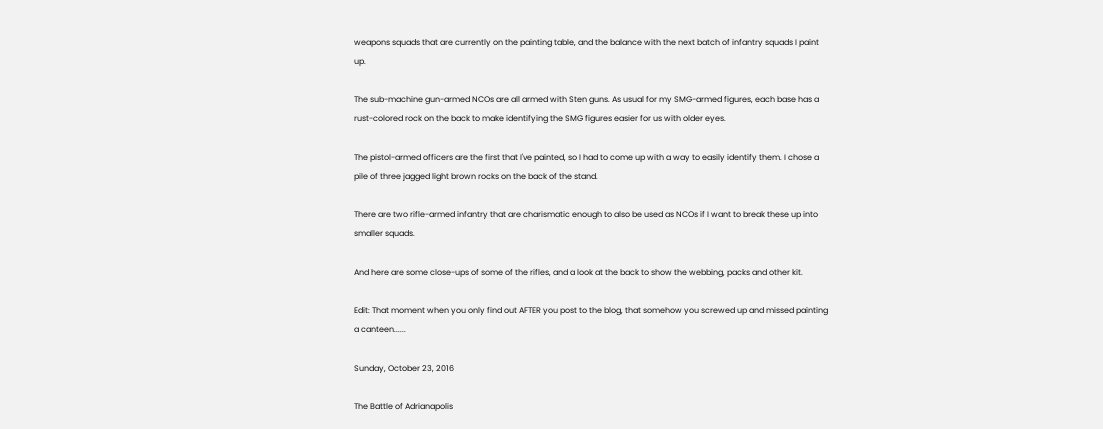weapons squads that are currently on the painting table, and the balance with the next batch of infantry squads I paint up.

The sub-machine gun-armed NCOs are all armed with Sten guns. As usual for my SMG-armed figures, each base has a rust-colored rock on the back to make identifying the SMG figures easier for us with older eyes.

The pistol-armed officers are the first that I've painted, so I had to come up with a way to easily identify them. I chose a pile of three jagged light brown rocks on the back of the stand.

There are two rifle-armed infantry that are charismatic enough to also be used as NCOs if I want to break these up into smaller squads.

And here are some close-ups of some of the rifles, and a look at the back to show the webbing, packs and other kit.

Edit: That moment when you only find out AFTER you post to the blog, that somehow you screwed up and missed painting a canteen......

Sunday, October 23, 2016

The Battle of Adrianapolis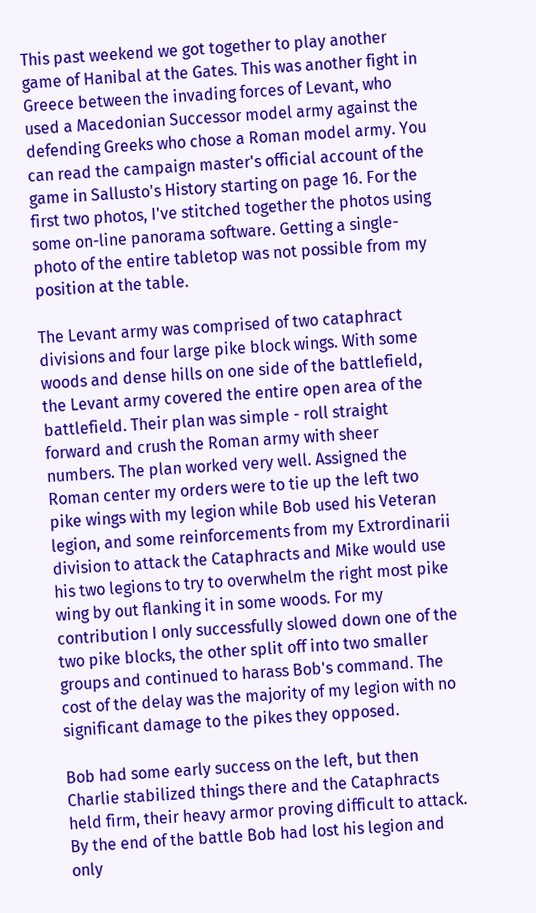This past weekend we got together to play another game of Hanibal at the Gates. This was another fight in Greece between the invading forces of Levant, who used a Macedonian Successor model army against the defending Greeks who chose a Roman model army. You can read the campaign master's official account of the game in Sallusto's History starting on page 16. For the first two photos, I've stitched together the photos using some on-line panorama software. Getting a single-photo of the entire tabletop was not possible from my position at the table.

The Levant army was comprised of two cataphract divisions and four large pike block wings. With some woods and dense hills on one side of the battlefield, the Levant army covered the entire open area of the battlefield. Their plan was simple - roll straight forward and crush the Roman army with sheer numbers. The plan worked very well. Assigned the Roman center my orders were to tie up the left two pike wings with my legion while Bob used his Veteran legion, and some reinforcements from my Extrordinarii division to attack the Cataphracts and Mike would use his two legions to try to overwhelm the right most pike wing by out flanking it in some woods. For my contribution I only successfully slowed down one of the two pike blocks, the other split off into two smaller groups and continued to harass Bob's command. The cost of the delay was the majority of my legion with no significant damage to the pikes they opposed.

Bob had some early success on the left, but then Charlie stabilized things there and the Cataphracts held firm, their heavy armor proving difficult to attack. By the end of the battle Bob had lost his legion and only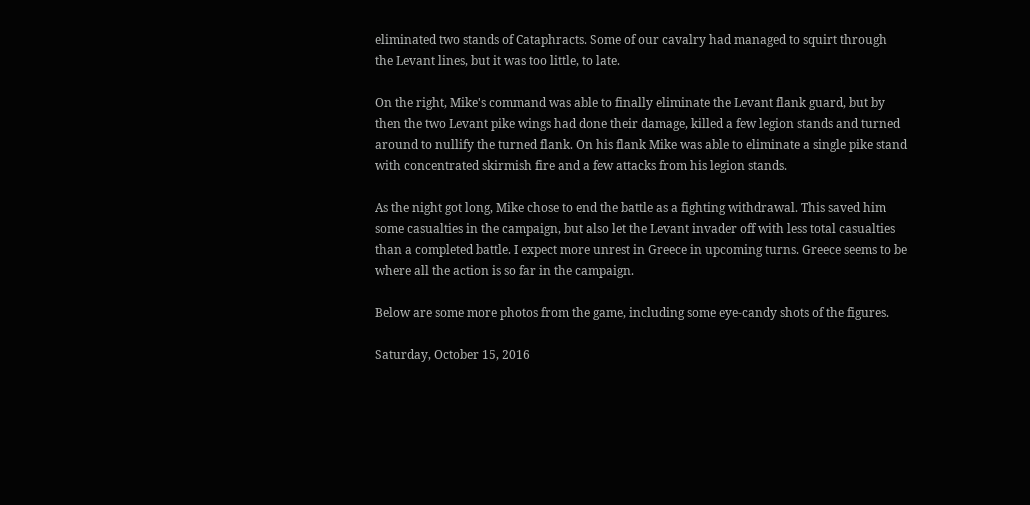eliminated two stands of Cataphracts. Some of our cavalry had managed to squirt through the Levant lines, but it was too little, to late.

On the right, Mike's command was able to finally eliminate the Levant flank guard, but by then the two Levant pike wings had done their damage, killed a few legion stands and turned around to nullify the turned flank. On his flank Mike was able to eliminate a single pike stand with concentrated skirmish fire and a few attacks from his legion stands.

As the night got long, Mike chose to end the battle as a fighting withdrawal. This saved him some casualties in the campaign, but also let the Levant invader off with less total casualties than a completed battle. I expect more unrest in Greece in upcoming turns. Greece seems to be where all the action is so far in the campaign.

Below are some more photos from the game, including some eye-candy shots of the figures.

Saturday, October 15, 2016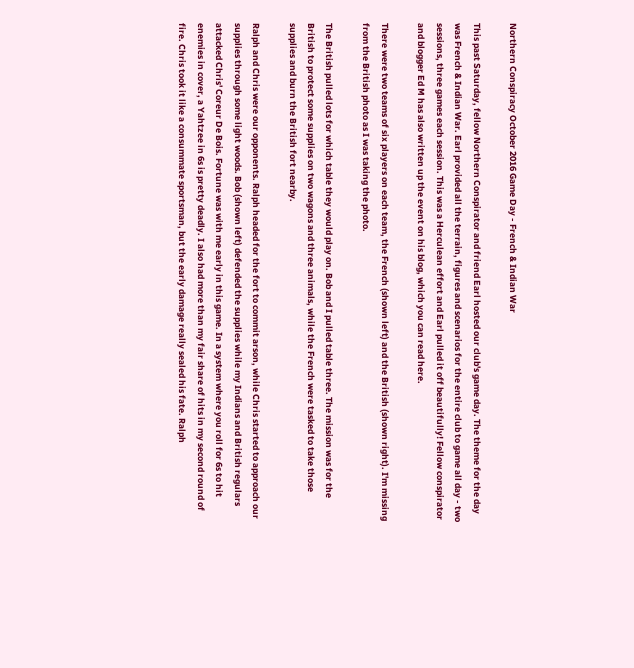Northern Conspiracy October 2016 Game Day - French & Indian War

This past Saturday, fellow Northern Conspirator and friend Earl hosted our club's game day. The theme for the day was French & Indian War. Earl provided all the terrain, figures and scenarios for the entire club to game all day - two sessions, three games each session. This was a Herculean effort and Earl pulled it off beautifully! Fellow conspirator and blogger Ed M has also written up the event on his blog, which you can read here.

There were two teams of six players on each team, the French (shown left) and the British (shown right). I'm missing from the British photo as I was taking the photo.

The British pulled lots for which table they would play on. Bob and I pulled table three. The mission was for the British to protect some supplies on two wagons and three animals, while the French were tasked to take those supplies and burn the British fort nearby.

Ralph and Chris were our opponents. Ralph headed for the fort to commit arson, while Chris started to approach our supplies through some light woods. Bob (shown left) defended the supplies while my Indians and British regulars attacked Chris' Coreur De Bois. Fortune was with me early in this game. In a system where you roll for 6s to hit enemies in cover, a Yahtzee in 6s is pretty deadly. I also had more than my fair share of hits in my second round of fire. Chris took it like a consummate sportsman, but the early damage really sealed his fate. Ralph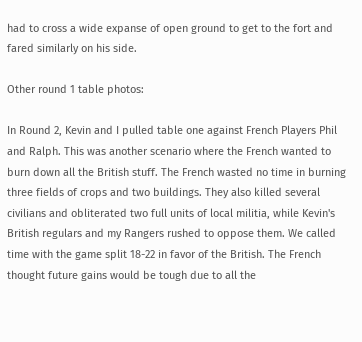had to cross a wide expanse of open ground to get to the fort and fared similarly on his side.

Other round 1 table photos:

In Round 2, Kevin and I pulled table one against French Players Phil and Ralph. This was another scenario where the French wanted to burn down all the British stuff. The French wasted no time in burning three fields of crops and two buildings. They also killed several civilians and obliterated two full units of local militia, while Kevin's British regulars and my Rangers rushed to oppose them. We called time with the game split 18-22 in favor of the British. The French thought future gains would be tough due to all the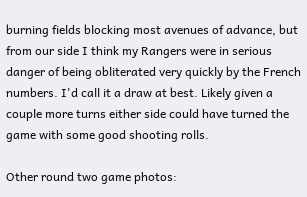burning fields blocking most avenues of advance, but from our side I think my Rangers were in serious danger of being obliterated very quickly by the French numbers. I'd call it a draw at best. Likely given a couple more turns either side could have turned the game with some good shooting rolls.

Other round two game photos: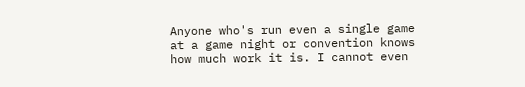Anyone who's run even a single game at a game night or convention knows how much work it is. I cannot even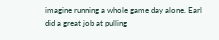imagine running a whole game day alone. Earl did a great job at pulling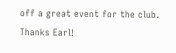off a great event for the club. Thanks Earl!